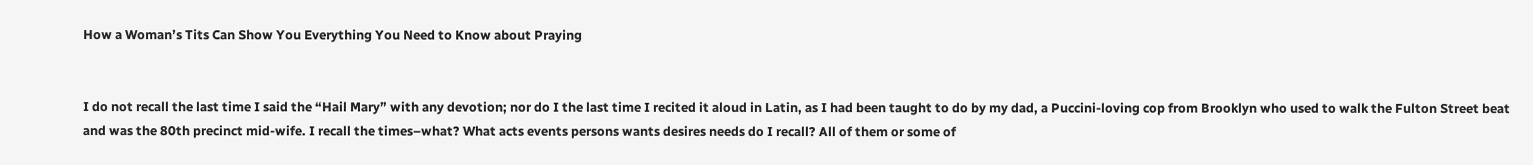How a Woman’s Tits Can Show You Everything You Need to Know about Praying


I do not recall the last time I said the “Hail Mary” with any devotion; nor do I the last time I recited it aloud in Latin, as I had been taught to do by my dad, a Puccini-loving cop from Brooklyn who used to walk the Fulton Street beat and was the 80th precinct mid-wife. I recall the times–what? What acts events persons wants desires needs do I recall? All of them or some of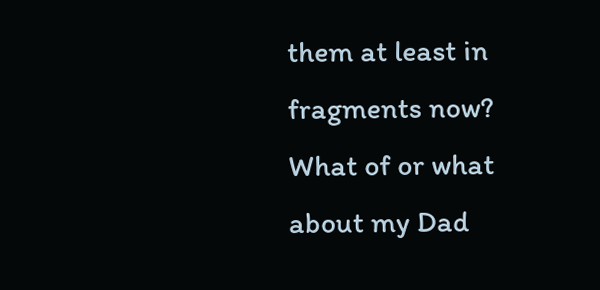them at least in fragments now? What of or what about my Dad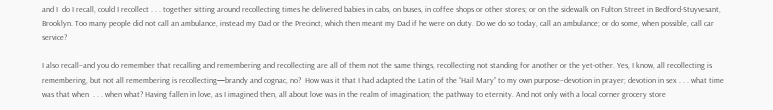and I  do I recall, could I recollect . . . together sitting around recollecting times he delivered babies in cabs, on buses, in coffee shops or other stores; or on the sidewalk on Fulton Street in Bedford-Stuyvesant, Brooklyn. Too many people did not call an ambulance, instead my Dad or the Precinct, which then meant my Dad if he were on duty. Do we do so today, call an ambulance; or do some, when possible, call car service?

I also recall–and you do remember that recalling and remembering and recollecting are all of them not the same things, recollecting not standing for another or the yet-other. Yes, I know, all recollecting is remembering, but not all remembering is recollecting—brandy and cognac, no?  How was it that I had adapted the Latin of the “Hail Mary” to my own purpose–devotion in prayer; devotion in sex . . . what time was that when  . . . when what? Having fallen in love, as I imagined then, all about love was in the realm of imagination; the pathway to eternity. And not only with a local corner grocery store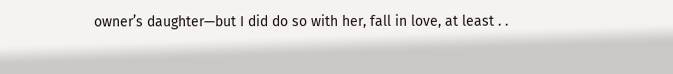owner’s daughter—but I did do so with her, fall in love, at least . .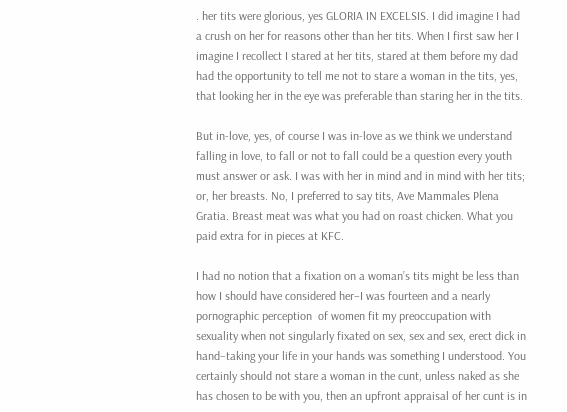. her tits were glorious, yes GLORIA IN EXCELSIS. I did imagine I had a crush on her for reasons other than her tits. When I first saw her I imagine I recollect I stared at her tits, stared at them before my dad had the opportunity to tell me not to stare a woman in the tits, yes, that looking her in the eye was preferable than staring her in the tits.

But in-love, yes, of course I was in-love as we think we understand falling in love, to fall or not to fall could be a question every youth must answer or ask. I was with her in mind and in mind with her tits; or, her breasts. No, I preferred to say tits, Ave Mammales Plena Gratia. Breast meat was what you had on roast chicken. What you paid extra for in pieces at KFC.

I had no notion that a fixation on a woman’s tits might be less than how I should have considered her–I was fourteen and a nearly pornographic perception  of women fit my preoccupation with sexuality when not singularly fixated on sex, sex and sex, erect dick in hand–taking your life in your hands was something I understood. You certainly should not stare a woman in the cunt, unless naked as she has chosen to be with you, then an upfront appraisal of her cunt is in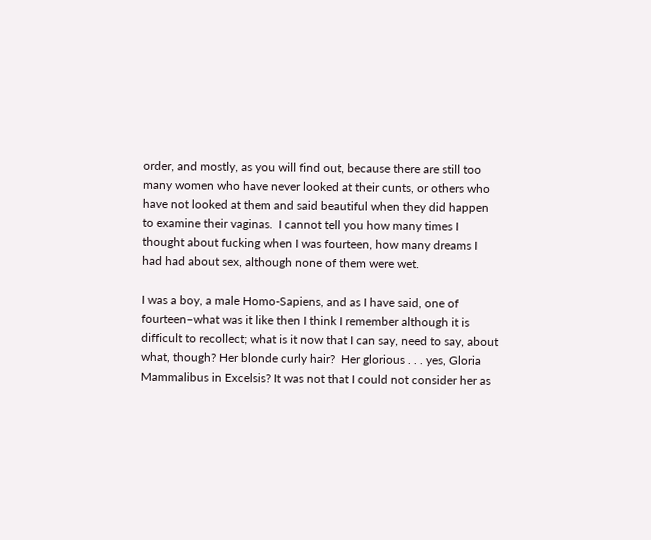order, and mostly, as you will find out, because there are still too many women who have never looked at their cunts, or others who have not looked at them and said beautiful when they did happen to examine their vaginas.  I cannot tell you how many times I thought about fucking when I was fourteen, how many dreams I had had about sex, although none of them were wet.

I was a boy, a male Homo-Sapiens, and as I have said, one of fourteen–what was it like then I think I remember although it is difficult to recollect; what is it now that I can say, need to say, about what, though? Her blonde curly hair?  Her glorious . . . yes, Gloria Mammalibus in Excelsis? It was not that I could not consider her as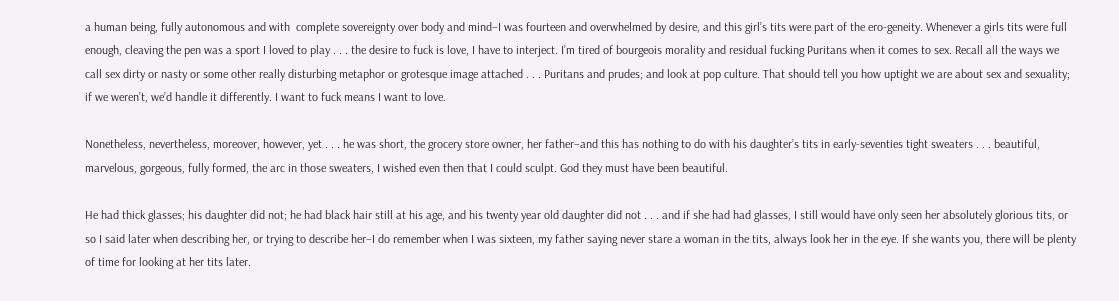a human being, fully autonomous and with  complete sovereignty over body and mind–I was fourteen and overwhelmed by desire, and this girl’s tits were part of the ero-geneity. Whenever a girls tits were full enough, cleaving the pen was a sport I loved to play . . . the desire to fuck is love, I have to interject. I’m tired of bourgeois morality and residual fucking Puritans when it comes to sex. Recall all the ways we call sex dirty or nasty or some other really disturbing metaphor or grotesque image attached . . . Puritans and prudes; and look at pop culture. That should tell you how uptight we are about sex and sexuality; if we weren’t, we’d handle it differently. I want to fuck means I want to love.

Nonetheless, nevertheless, moreover, however, yet . . . he was short, the grocery store owner, her father–and this has nothing to do with his daughter’s tits in early-seventies tight sweaters . . . beautiful, marvelous, gorgeous, fully formed, the arc in those sweaters, I wished even then that I could sculpt. God they must have been beautiful.

He had thick glasses; his daughter did not; he had black hair still at his age, and his twenty year old daughter did not . . . and if she had had glasses, I still would have only seen her absolutely glorious tits, or so I said later when describing her, or trying to describe her–I do remember when I was sixteen, my father saying never stare a woman in the tits, always look her in the eye. If she wants you, there will be plenty of time for looking at her tits later.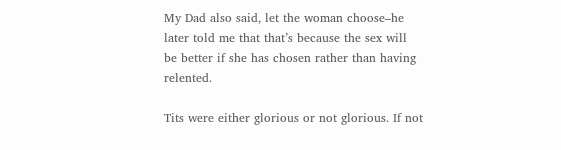My Dad also said, let the woman choose–he later told me that that’s because the sex will be better if she has chosen rather than having relented.

Tits were either glorious or not glorious. If not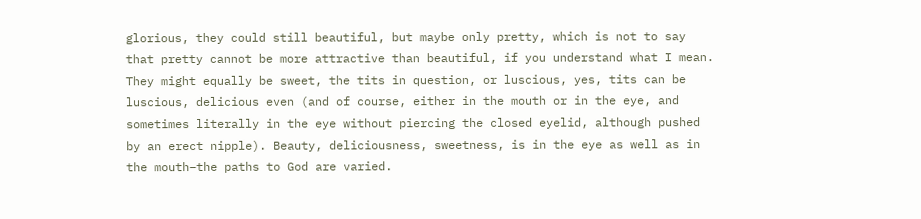glorious, they could still beautiful, but maybe only pretty, which is not to say that pretty cannot be more attractive than beautiful, if you understand what I mean. They might equally be sweet, the tits in question, or luscious, yes, tits can be luscious, delicious even (and of course, either in the mouth or in the eye, and sometimes literally in the eye without piercing the closed eyelid, although pushed by an erect nipple). Beauty, deliciousness, sweetness, is in the eye as well as in the mouth–the paths to God are varied.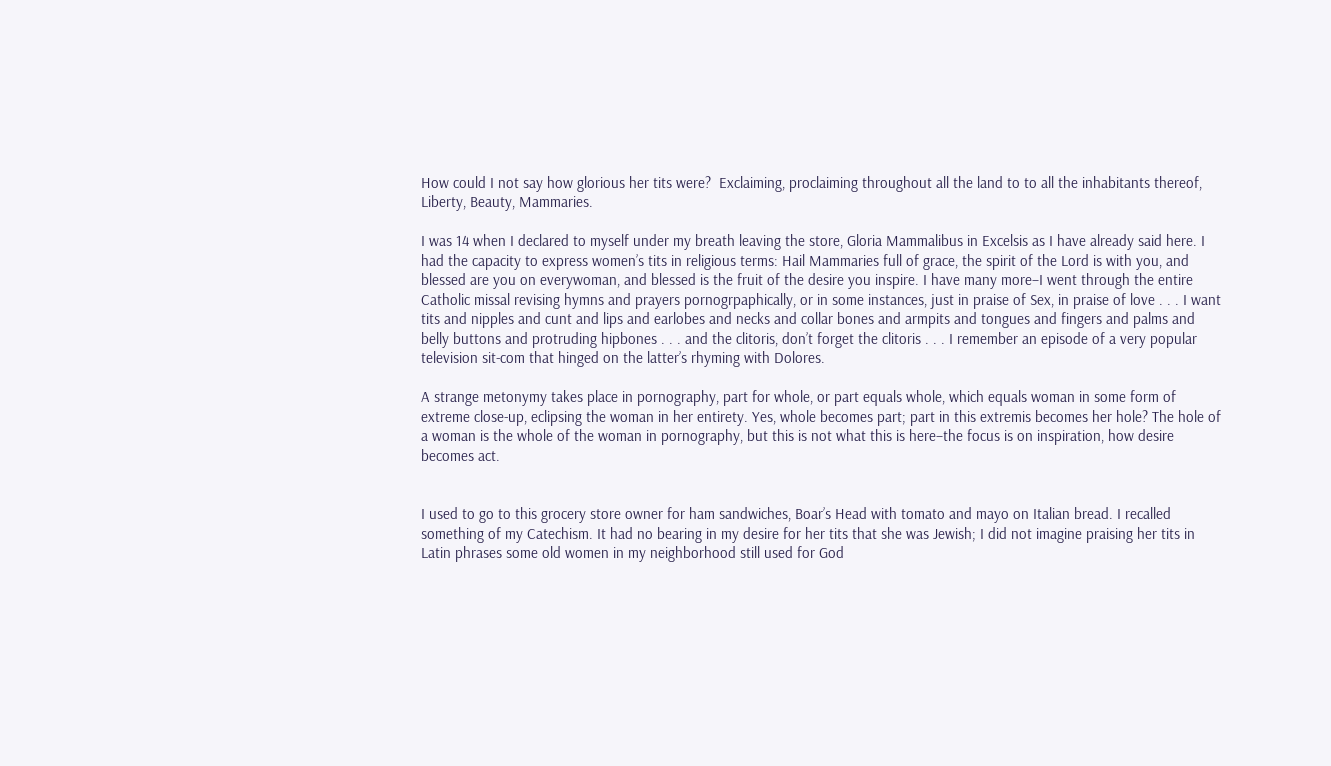How could I not say how glorious her tits were?  Exclaiming, proclaiming throughout all the land to to all the inhabitants thereof, Liberty, Beauty, Mammaries.

I was 14 when I declared to myself under my breath leaving the store, Gloria Mammalibus in Excelsis as I have already said here. I had the capacity to express women’s tits in religious terms: Hail Mammaries full of grace, the spirit of the Lord is with you, and blessed are you on everywoman, and blessed is the fruit of the desire you inspire. I have many more–I went through the entire Catholic missal revising hymns and prayers pornogrpaphically, or in some instances, just in praise of Sex, in praise of love . . . I want tits and nipples and cunt and lips and earlobes and necks and collar bones and armpits and tongues and fingers and palms and belly buttons and protruding hipbones . . . and the clitoris, don’t forget the clitoris . . . I remember an episode of a very popular television sit-com that hinged on the latter’s rhyming with Dolores.

A strange metonymy takes place in pornography, part for whole, or part equals whole, which equals woman in some form of extreme close-up, eclipsing the woman in her entirety. Yes, whole becomes part; part in this extremis becomes her hole? The hole of a woman is the whole of the woman in pornography, but this is not what this is here–the focus is on inspiration, how desire becomes act.


I used to go to this grocery store owner for ham sandwiches, Boar’s Head with tomato and mayo on Italian bread. I recalled something of my Catechism. It had no bearing in my desire for her tits that she was Jewish; I did not imagine praising her tits in Latin phrases some old women in my neighborhood still used for God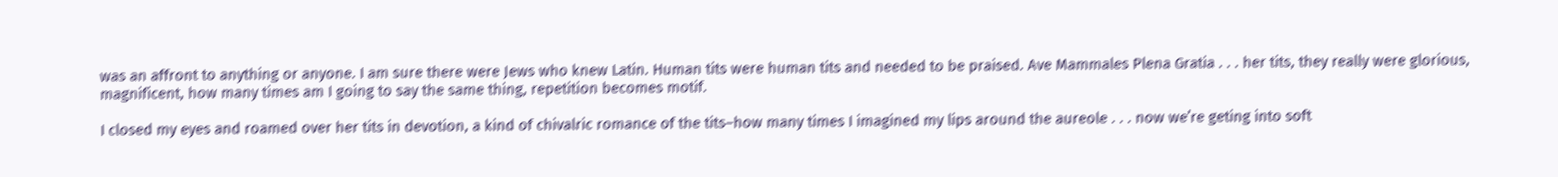was an affront to anything or anyone. I am sure there were Jews who knew Latin. Human tits were human tits and needed to be praised. Ave Mammales Plena Gratia . . . her tits, they really were glorious, magnificent, how many times am I going to say the same thing, repetition becomes motif.

I closed my eyes and roamed over her tits in devotion, a kind of chivalric romance of the tits–how many times I imagined my lips around the aureole . . . now we’re geting into soft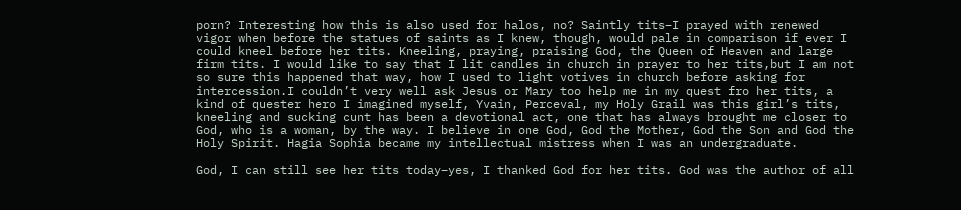porn? Interesting how this is also used for halos, no? Saintly tits–I prayed with renewed vigor when before the statues of saints as I knew, though, would pale in comparison if ever I could kneel before her tits. Kneeling, praying, praising God, the Queen of Heaven and large firm tits. I would like to say that I lit candles in church in prayer to her tits,but I am not so sure this happened that way, how I used to light votives in church before asking for intercession.I couldn’t very well ask Jesus or Mary too help me in my quest fro her tits, a kind of quester hero I imagined myself, Yvain, Perceval, my Holy Grail was this girl’s tits, kneeling and sucking cunt has been a devotional act, one that has always brought me closer to God, who is a woman, by the way. I believe in one God, God the Mother, God the Son and God the Holy Spirit. Hagia Sophia became my intellectual mistress when I was an undergraduate.

God, I can still see her tits today–yes, I thanked God for her tits. God was the author of all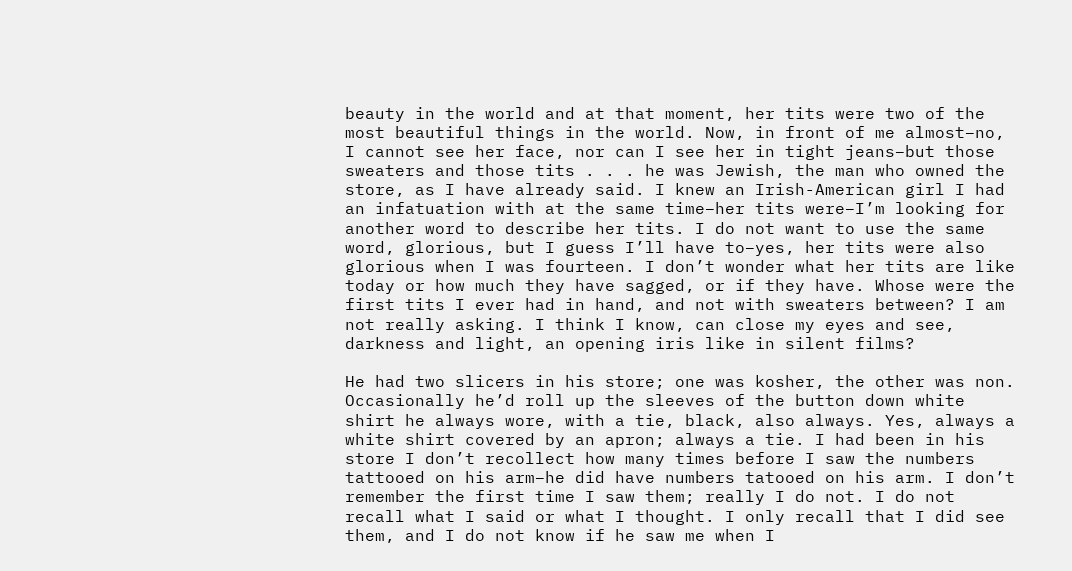beauty in the world and at that moment, her tits were two of the most beautiful things in the world. Now, in front of me almost–no, I cannot see her face, nor can I see her in tight jeans–but those sweaters and those tits . . . he was Jewish, the man who owned the store, as I have already said. I knew an Irish-American girl I had an infatuation with at the same time–her tits were–I’m looking for another word to describe her tits. I do not want to use the same word, glorious, but I guess I’ll have to–yes, her tits were also glorious when I was fourteen. I don’t wonder what her tits are like today or how much they have sagged, or if they have. Whose were the first tits I ever had in hand, and not with sweaters between? I am not really asking. I think I know, can close my eyes and see, darkness and light, an opening iris like in silent films?

He had two slicers in his store; one was kosher, the other was non. Occasionally he’d roll up the sleeves of the button down white shirt he always wore, with a tie, black, also always. Yes, always a white shirt covered by an apron; always a tie. I had been in his store I don’t recollect how many times before I saw the numbers tattooed on his arm–he did have numbers tatooed on his arm. I don’t remember the first time I saw them; really I do not. I do not recall what I said or what I thought. I only recall that I did see them, and I do not know if he saw me when I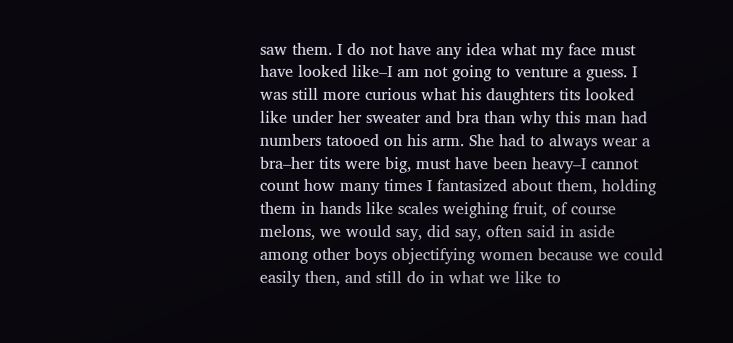saw them. I do not have any idea what my face must have looked like–I am not going to venture a guess. I was still more curious what his daughters tits looked like under her sweater and bra than why this man had numbers tatooed on his arm. She had to always wear a bra–her tits were big, must have been heavy–I cannot count how many times I fantasized about them, holding them in hands like scales weighing fruit, of course melons, we would say, did say, often said in aside among other boys objectifying women because we could easily then, and still do in what we like to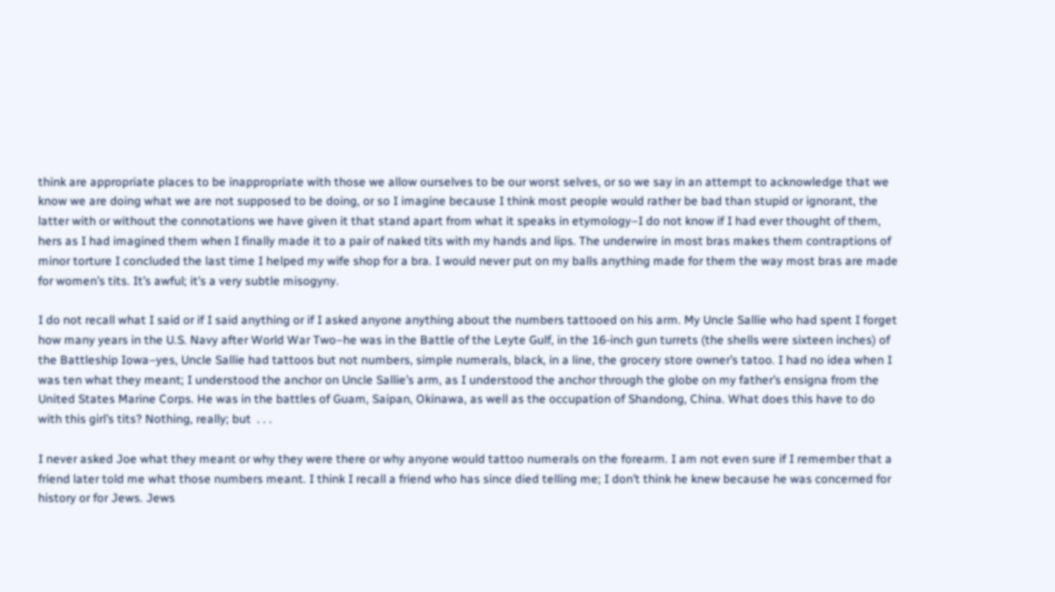think are appropriate places to be inappropriate with those we allow ourselves to be our worst selves, or so we say in an attempt to acknowledge that we know we are doing what we are not supposed to be doing, or so I imagine because I think most people would rather be bad than stupid or ignorant, the latter with or without the connotations we have given it that stand apart from what it speaks in etymology–I do not know if I had ever thought of them, hers as I had imagined them when I finally made it to a pair of naked tits with my hands and lips. The underwire in most bras makes them contraptions of minor torture I concluded the last time I helped my wife shop for a bra. I would never put on my balls anything made for them the way most bras are made for women’s tits. It’s awful; it’s a very subtle misogyny.

I do not recall what I said or if I said anything or if I asked anyone anything about the numbers tattooed on his arm. My Uncle Sallie who had spent I forget how many years in the U.S. Navy after World War Two–he was in the Battle of the Leyte Gulf, in the 16-inch gun turrets (the shells were sixteen inches) of the Battleship Iowa–yes, Uncle Sallie had tattoos but not numbers, simple numerals, black, in a line, the grocery store owner’s tatoo. I had no idea when I was ten what they meant; I understood the anchor on Uncle Sallie’s arm, as I understood the anchor through the globe on my father’s ensigna from the United States Marine Corps. He was in the battles of Guam, Saipan, Okinawa, as well as the occupation of Shandong, China. What does this have to do with this girl’s tits? Nothing, really; but  . . .

I never asked Joe what they meant or why they were there or why anyone would tattoo numerals on the forearm. I am not even sure if I remember that a friend later told me what those numbers meant. I think I recall a friend who has since died telling me; I don’t think he knew because he was concerned for history or for Jews. Jews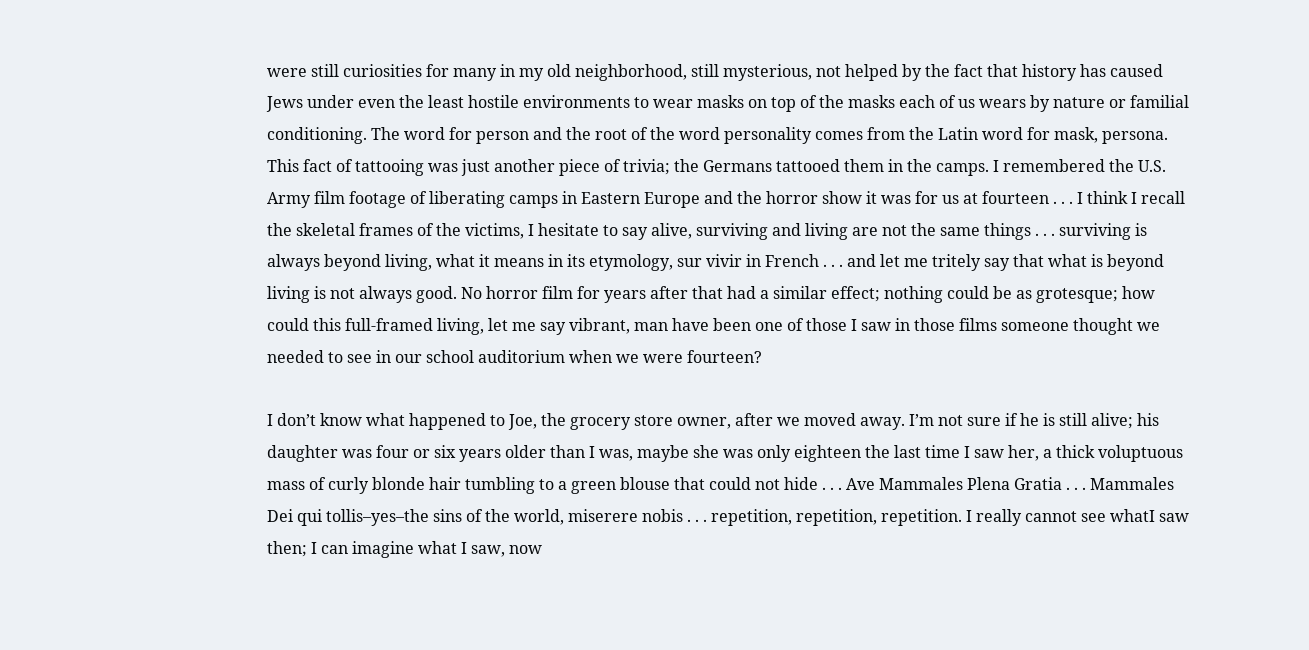were still curiosities for many in my old neighborhood, still mysterious, not helped by the fact that history has caused Jews under even the least hostile environments to wear masks on top of the masks each of us wears by nature or familial conditioning. The word for person and the root of the word personality comes from the Latin word for mask, persona. This fact of tattooing was just another piece of trivia; the Germans tattooed them in the camps. I remembered the U.S. Army film footage of liberating camps in Eastern Europe and the horror show it was for us at fourteen . . . I think I recall the skeletal frames of the victims, I hesitate to say alive, surviving and living are not the same things . . . surviving is always beyond living, what it means in its etymology, sur vivir in French . . . and let me tritely say that what is beyond living is not always good. No horror film for years after that had a similar effect; nothing could be as grotesque; how could this full-framed living, let me say vibrant, man have been one of those I saw in those films someone thought we needed to see in our school auditorium when we were fourteen?

I don’t know what happened to Joe, the grocery store owner, after we moved away. I’m not sure if he is still alive; his daughter was four or six years older than I was, maybe she was only eighteen the last time I saw her, a thick voluptuous mass of curly blonde hair tumbling to a green blouse that could not hide . . . Ave Mammales Plena Gratia . . . Mammales Dei qui tollis–yes–the sins of the world, miserere nobis . . . repetition, repetition, repetition. I really cannot see whatI saw then; I can imagine what I saw, now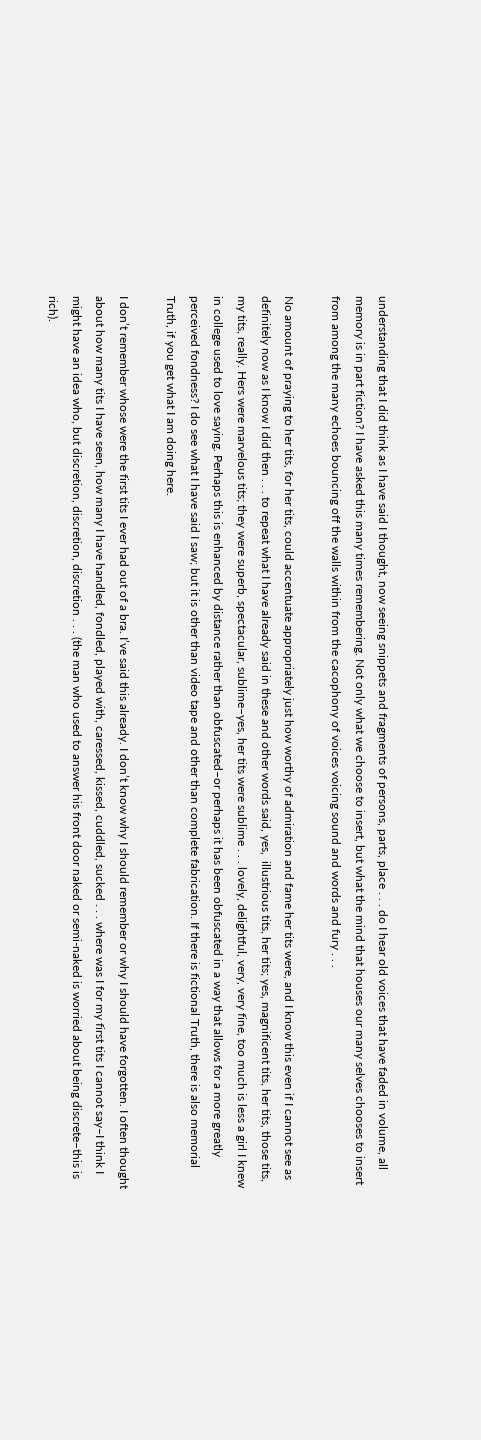understanding that I did think as I have said I thought, now seeing snippets and fragments of persons, parts, place . . . do I hear old voices that have faded in volume, all memory is in part fiction? I have asked this many times remembering. Not only what we choose to insert, but what the mind that houses our many selves chooses to insert from among the many echoes bouncing off the walls within from the cacophony of voices voicing sound and words and fury . . .

No amount of praying to her tits, for her tits, could accentuate appropriately just how worthy of admiration and fame her tits were, and I know this even if I cannot see as definitely now as I know I did then . . . to repeat what I have already said in these and other words said, yes,  illustrious tits, her tits; yes, magnificent tits, her tits, those tits, my tits, really. Hers were marvelous tits; they were superb, spectacular, sublime–yes, her tits were sublime . . . lovely, delightful, very, very fine, too much is less a girl I knew in college used to love saying. Perhaps this is enhanced by distance rather than obfuscated–or perhaps it has been obfuscated in a way that allows for a more greatly perceived fondness? I do see what I have said I saw; but it is other than video tape and other than complete fabrication. If there is fictional Truth, there is also memorial Truth, if you get what I am doing here.

I don’t remember whose were the first tits I ever had out of a bra. I’ve said this already. I don’t know why I should remember or why I should have forgotten. I often thought about how many tits I have seen, how many I have handled, fondled, played with, caressed, kissed, cuddled, sucked . . . where was I for my first tits I cannot say–I think I might have an idea who, but discretion, discretion, discretion . . . (the man who used to answer his front door naked or semi-naked is worried about being discrete–this is rich).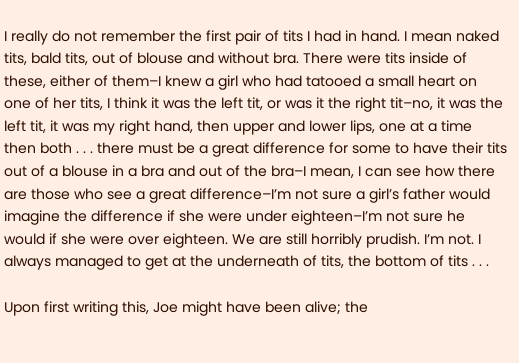I really do not remember the first pair of tits I had in hand. I mean naked tits, bald tits, out of blouse and without bra. There were tits inside of these, either of them–I knew a girl who had tatooed a small heart on one of her tits, I think it was the left tit, or was it the right tit–no, it was the left tit, it was my right hand, then upper and lower lips, one at a time then both . . . there must be a great difference for some to have their tits out of a blouse in a bra and out of the bra–I mean, I can see how there are those who see a great difference–I’m not sure a girl’s father would imagine the difference if she were under eighteen–I’m not sure he would if she were over eighteen. We are still horribly prudish. I’m not. I always managed to get at the underneath of tits, the bottom of tits . . .

Upon first writing this, Joe might have been alive; the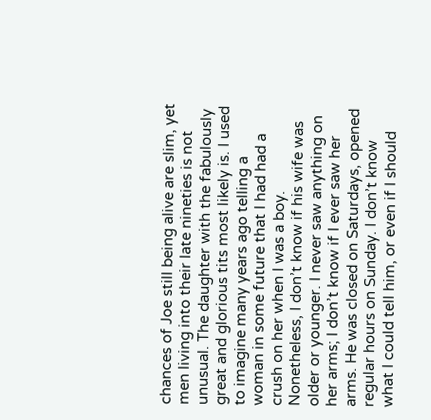chances of Joe still being alive are slim, yet men living into their late nineties is not unusual. The daughter with the fabulously great and glorious tits most likely is. I used to imagine many years ago telling a woman in some future that I had had a crush on her when I was a boy. Nonetheless, I don’t know if his wife was older or younger. I never saw anything on her arms; I don’t know if I ever saw her arms. He was closed on Saturdays, opened regular hours on Sunday. I don’t know what I could tell him, or even if I should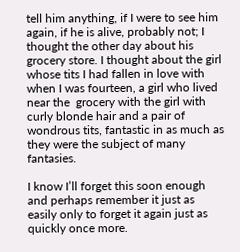tell him anything, if I were to see him again, if he is alive, probably not; I thought the other day about his grocery store. I thought about the girl whose tits I had fallen in love with when I was fourteen, a girl who lived near the  grocery with the girl with curly blonde hair and a pair of wondrous tits, fantastic in as much as they were the subject of many fantasies.

I know I’ll forget this soon enough and perhaps remember it just as easily only to forget it again just as quickly once more.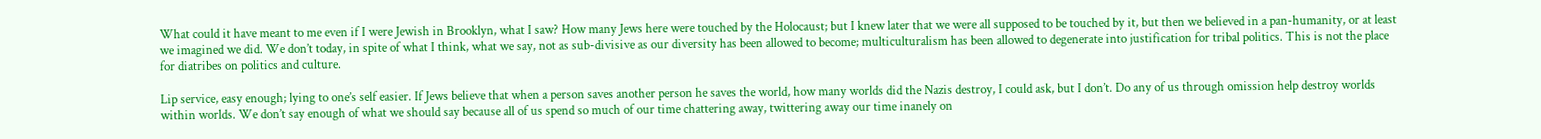What could it have meant to me even if I were Jewish in Brooklyn, what I saw? How many Jews here were touched by the Holocaust; but I knew later that we were all supposed to be touched by it, but then we believed in a pan-humanity, or at least we imagined we did. We don’t today, in spite of what I think, what we say, not as sub-divisive as our diversity has been allowed to become; multiculturalism has been allowed to degenerate into justification for tribal politics. This is not the place for diatribes on politics and culture.

Lip service, easy enough; lying to one’s self easier. If Jews believe that when a person saves another person he saves the world, how many worlds did the Nazis destroy, I could ask, but I don’t. Do any of us through omission help destroy worlds within worlds. We don’t say enough of what we should say because all of us spend so much of our time chattering away, twittering away our time inanely on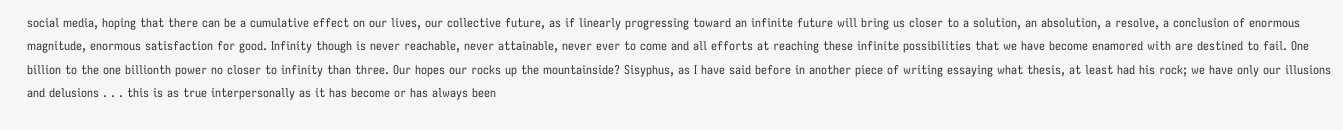social media, hoping that there can be a cumulative effect on our lives, our collective future, as if linearly progressing toward an infinite future will bring us closer to a solution, an absolution, a resolve, a conclusion of enormous magnitude, enormous satisfaction for good. Infinity though is never reachable, never attainable, never ever to come and all efforts at reaching these infinite possibilities that we have become enamored with are destined to fail. One billion to the one billionth power no closer to infinity than three. Our hopes our rocks up the mountainside? Sisyphus, as I have said before in another piece of writing essaying what thesis, at least had his rock; we have only our illusions and delusions . . . this is as true interpersonally as it has become or has always been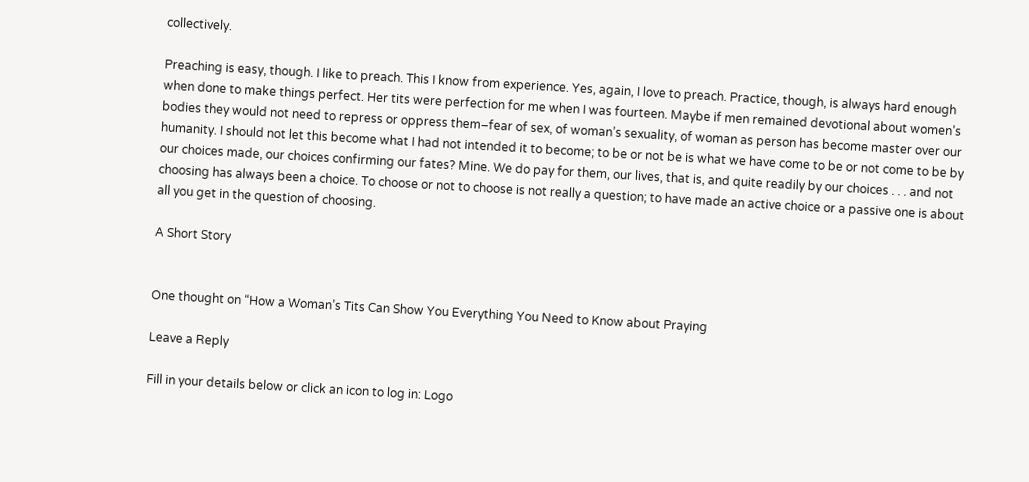collectively.

Preaching is easy, though. I like to preach. This I know from experience. Yes, again, I love to preach. Practice, though, is always hard enough when done to make things perfect. Her tits were perfection for me when I was fourteen. Maybe if men remained devotional about women’s bodies they would not need to repress or oppress them–fear of sex, of woman’s sexuality, of woman as person has become master over our humanity. I should not let this become what I had not intended it to become; to be or not be is what we have come to be or not come to be by our choices made, our choices confirming our fates? Mine. We do pay for them, our lives, that is, and quite readily by our choices . . . and not choosing has always been a choice. To choose or not to choose is not really a question; to have made an active choice or a passive one is about all you get in the question of choosing.

A Short Story


One thought on “How a Woman’s Tits Can Show You Everything You Need to Know about Praying

Leave a Reply

Fill in your details below or click an icon to log in: Logo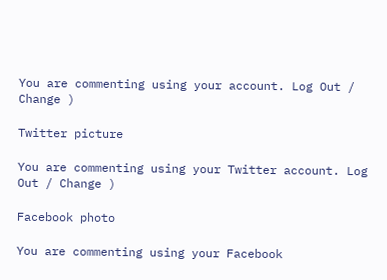You are commenting using your account. Log Out / Change )

Twitter picture

You are commenting using your Twitter account. Log Out / Change )

Facebook photo

You are commenting using your Facebook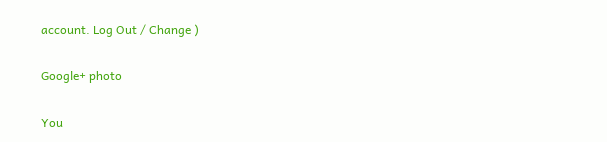account. Log Out / Change )

Google+ photo

You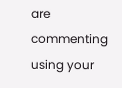are commenting using your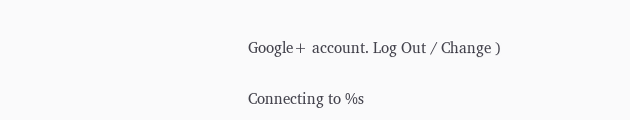Google+ account. Log Out / Change )

Connecting to %s